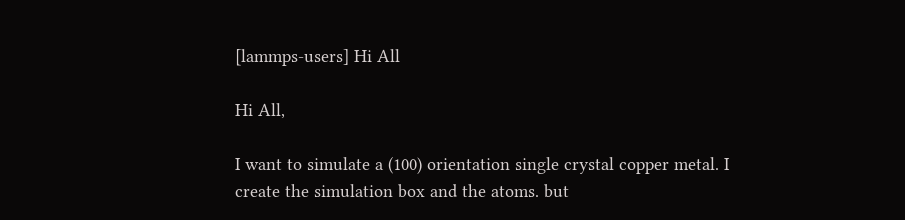[lammps-users] Hi All

Hi All,

I want to simulate a (100) orientation single crystal copper metal. I create the simulation box and the atoms. but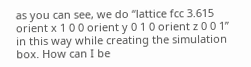as you can see, we do ‘‘lattice fcc 3.615 orient x 1 0 0 orient y 0 1 0 orient z 0 0 1’’ in this way while creating the simulation box. How can I be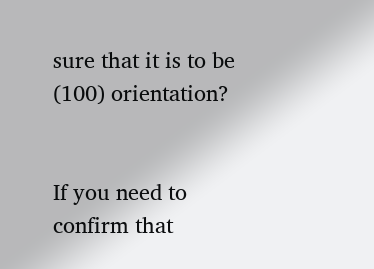sure that it is to be (100) orientation?


If you need to confirm that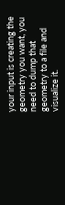your input is creating the geometry you want, you need to dump that geometry to a file and visualize it.